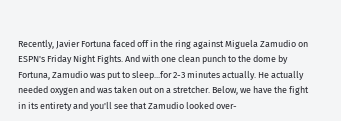Recently, Javier Fortuna faced off in the ring against Miguela Zamudio on ESPN's Friday Night Fights. And with one clean punch to the dome by Fortuna, Zamudio was put to sleep...for 2-3 minutes actually. He actually needed oxygen and was taken out on a stretcher. Below, we have the fight in its entirety and you'll see that Zamudio looked over-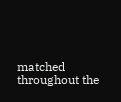matched throughout the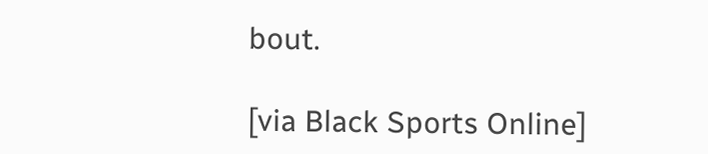bout.

[via Black Sports Online]